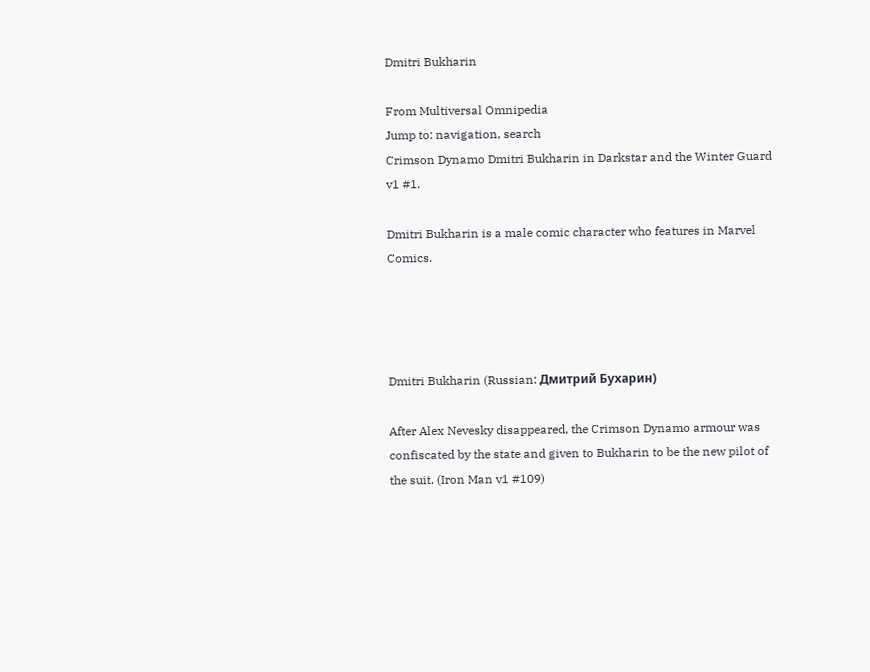Dmitri Bukharin

From Multiversal Omnipedia
Jump to: navigation, search
Crimson Dynamo Dmitri Bukharin in Darkstar and the Winter Guard v1 #1.

Dmitri Bukharin is a male comic character who features in Marvel Comics.




Dmitri Bukharin (Russian: Дмитрий Бухарин)

After Alex Nevesky disappeared, the Crimson Dynamo armour was confiscated by the state and given to Bukharin to be the new pilot of the suit. (Iron Man v1 #109)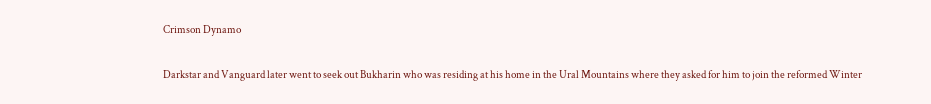Crimson Dynamo

Darkstar and Vanguard later went to seek out Bukharin who was residing at his home in the Ural Mountains where they asked for him to join the reformed Winter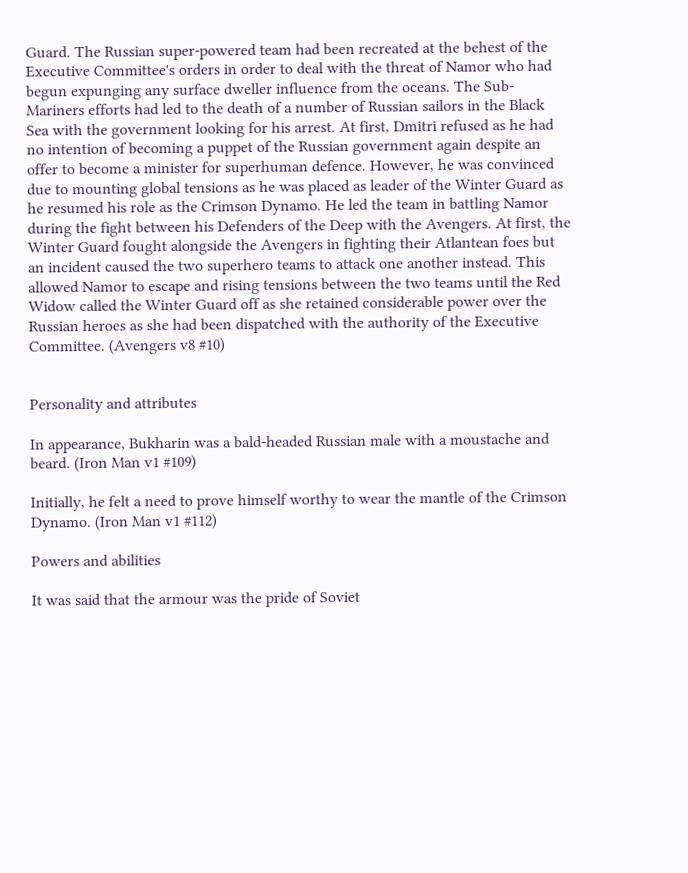Guard. The Russian super-powered team had been recreated at the behest of the Executive Committee's orders in order to deal with the threat of Namor who had begun expunging any surface dweller influence from the oceans. The Sub-Mariners efforts had led to the death of a number of Russian sailors in the Black Sea with the government looking for his arrest. At first, Dmitri refused as he had no intention of becoming a puppet of the Russian government again despite an offer to become a minister for superhuman defence. However, he was convinced due to mounting global tensions as he was placed as leader of the Winter Guard as he resumed his role as the Crimson Dynamo. He led the team in battling Namor during the fight between his Defenders of the Deep with the Avengers. At first, the Winter Guard fought alongside the Avengers in fighting their Atlantean foes but an incident caused the two superhero teams to attack one another instead. This allowed Namor to escape and rising tensions between the two teams until the Red Widow called the Winter Guard off as she retained considerable power over the Russian heroes as she had been dispatched with the authority of the Executive Committee. (Avengers v8 #10)


Personality and attributes

In appearance, Bukharin was a bald-headed Russian male with a moustache and beard. (Iron Man v1 #109)

Initially, he felt a need to prove himself worthy to wear the mantle of the Crimson Dynamo. (Iron Man v1 #112)

Powers and abilities

It was said that the armour was the pride of Soviet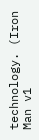technology. (Iron Man v1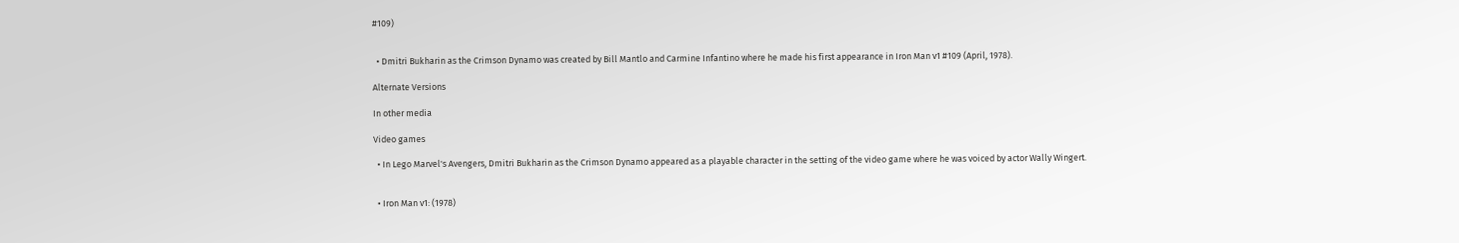#109)


  • Dmitri Bukharin as the Crimson Dynamo was created by Bill Mantlo and Carmine Infantino where he made his first appearance in Iron Man v1 #109 (April, 1978).

Alternate Versions

In other media

Video games

  • In Lego Marvel's Avengers, Dmitri Bukharin as the Crimson Dynamo appeared as a playable character in the setting of the video game where he was voiced by actor Wally Wingert.


  • Iron Man v1: (1978)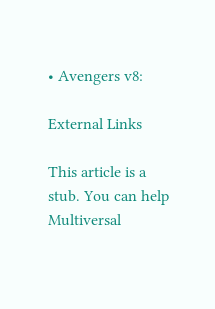• Avengers v8:

External Links

This article is a stub. You can help Multiversal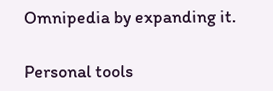Omnipedia by expanding it.

Personal tools